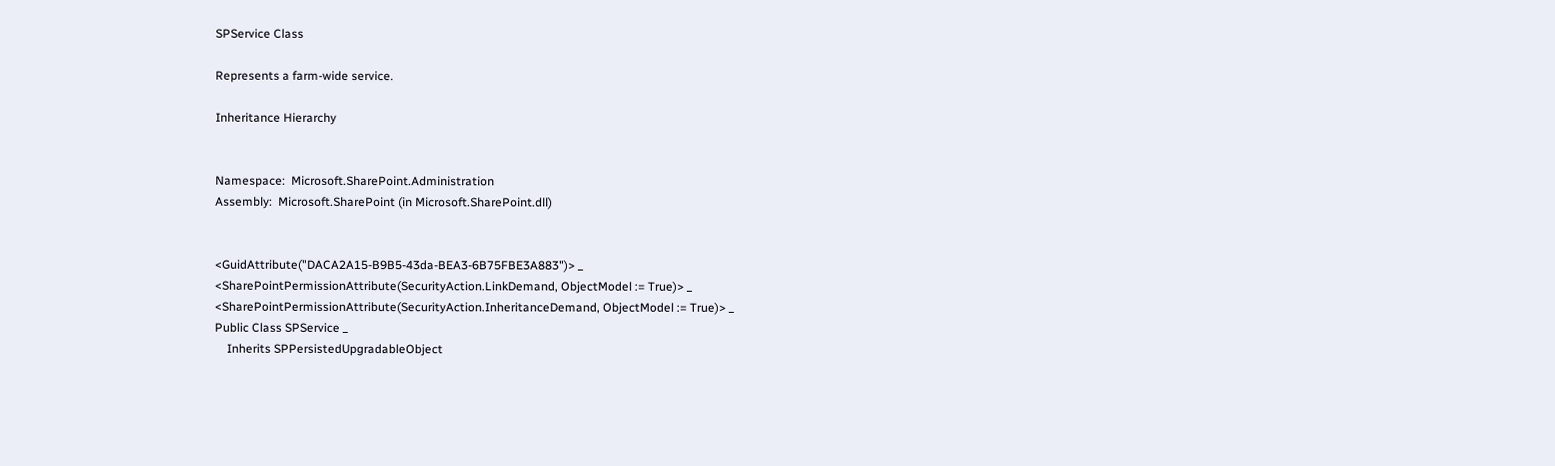SPService Class

Represents a farm-wide service.

Inheritance Hierarchy


Namespace:  Microsoft.SharePoint.Administration
Assembly:  Microsoft.SharePoint (in Microsoft.SharePoint.dll)


<GuidAttribute("DACA2A15-B9B5-43da-BEA3-6B75FBE3A883")> _
<SharePointPermissionAttribute(SecurityAction.LinkDemand, ObjectModel := True)> _
<SharePointPermissionAttribute(SecurityAction.InheritanceDemand, ObjectModel := True)> _
Public Class SPService _
    Inherits SPPersistedUpgradableObject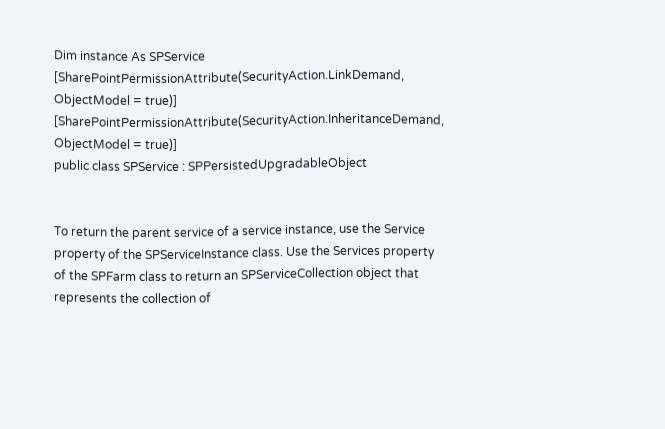Dim instance As SPService
[SharePointPermissionAttribute(SecurityAction.LinkDemand, ObjectModel = true)]
[SharePointPermissionAttribute(SecurityAction.InheritanceDemand, ObjectModel = true)]
public class SPService : SPPersistedUpgradableObject


To return the parent service of a service instance, use the Service property of the SPServiceInstance class. Use the Services property of the SPFarm class to return an SPServiceCollection object that represents the collection of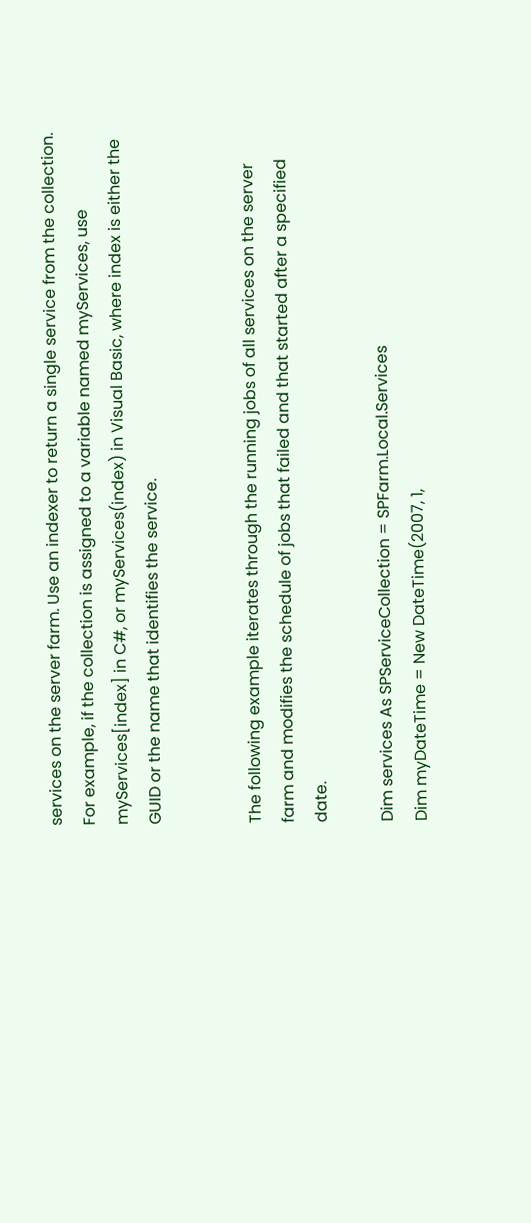services on the server farm. Use an indexer to return a single service from the collection. For example, if the collection is assigned to a variable named myServices, use myServices[index] in C#, or myServices(index) in Visual Basic, where index is either the GUID or the name that identifies the service.


The following example iterates through the running jobs of all services on the server farm and modifies the schedule of jobs that failed and that started after a specified date.

Dim services As SPServiceCollection = SPFarm.Local.Services
Dim myDateTime = New DateTime(2007, 1,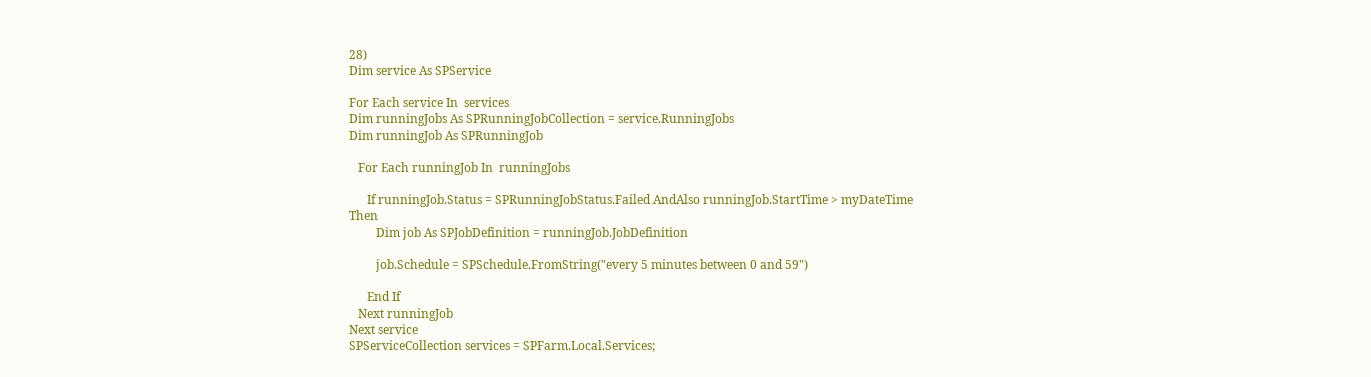28)
Dim service As SPService

For Each service In  services
Dim runningJobs As SPRunningJobCollection = service.RunningJobs
Dim runningJob As SPRunningJob

   For Each runningJob In  runningJobs

      If runningJob.Status = SPRunningJobStatus.Failed AndAlso runningJob.StartTime > myDateTime Then
         Dim job As SPJobDefinition = runningJob.JobDefinition

         job.Schedule = SPSchedule.FromString("every 5 minutes between 0 and 59")

      End If
   Next runningJob
Next service
SPServiceCollection services = SPFarm.Local.Services;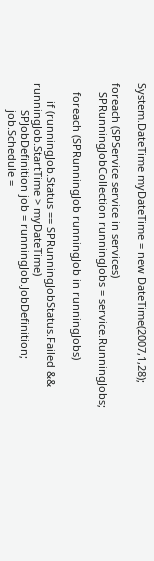System.DateTime myDateTime = new DateTime(2007,1,28);

foreach (SPService service in services)
   SPRunningJobCollection runningJobs = service.RunningJobs;

   foreach (SPRunningJob runningJob in runningJobs)

      if (runningJob.Status == SPRunningJobStatus.Failed && runningJob.StartTime > myDateTime)
         SPJobDefinition job = runningJob.JobDefinition;
         job.Schedule =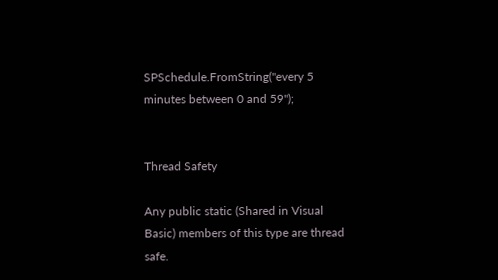SPSchedule.FromString("every 5 minutes between 0 and 59");


Thread Safety

Any public static (Shared in Visual Basic) members of this type are thread safe.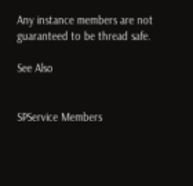Any instance members are not guaranteed to be thread safe.

See Also


SPService Members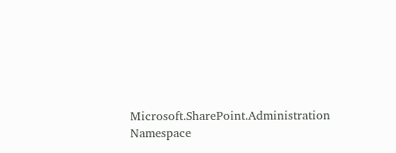Microsoft.SharePoint.Administration Namespace